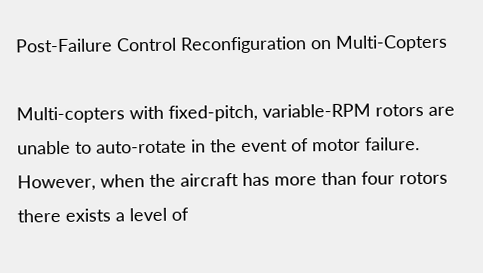Post-Failure Control Reconfiguration on Multi-Copters

Multi-copters with fixed-pitch, variable-RPM rotors are unable to auto-rotate in the event of motor failure. However, when the aircraft has more than four rotors there exists a level of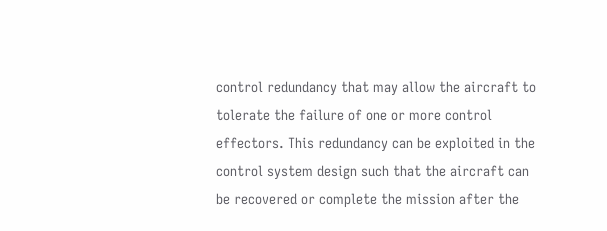control redundancy that may allow the aircraft to tolerate the failure of one or more control effectors. This redundancy can be exploited in the control system design such that the aircraft can be recovered or complete the mission after the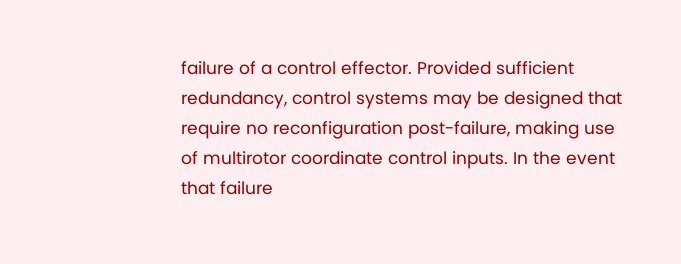failure of a control effector. Provided sufficient redundancy, control systems may be designed that require no reconfiguration post-failure, making use of multirotor coordinate control inputs. In the event that failure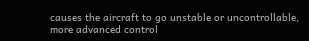causes the aircraft to go unstable or uncontrollable, more advanced control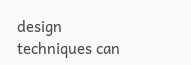design techniques can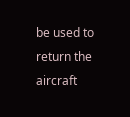be used to return the aircraft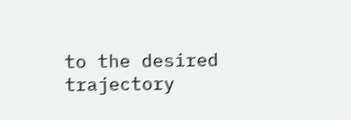to the desired trajectory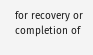for recovery or completion of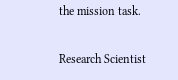the mission task.

Research Scientist